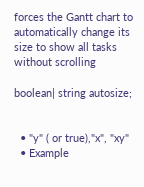forces the Gantt chart to automatically change its size to show all tasks without scrolling

boolean| string autosize;


  • "y" ( or true),"x", "xy"
  • Example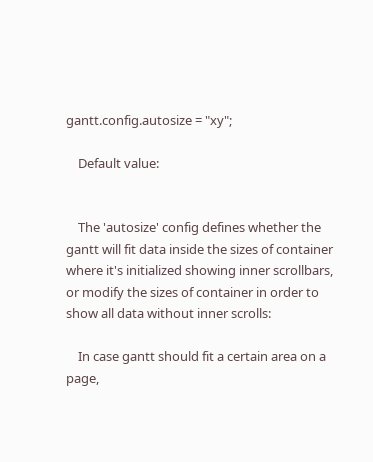gantt.config.autosize = "xy";

    Default value:


    The 'autosize' config defines whether the gantt will fit data inside the sizes of container where it's initialized showing inner scrollbars, or modify the sizes of container in order to show all data without inner scrolls:

    In case gantt should fit a certain area on a page,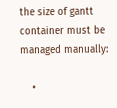the size of gantt container must be managed manually:

    •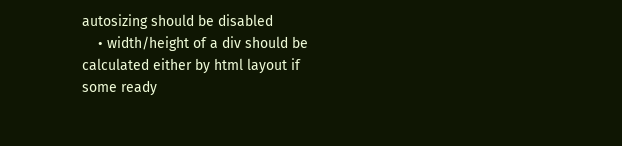autosizing should be disabled
    • width/height of a div should be calculated either by html layout if some ready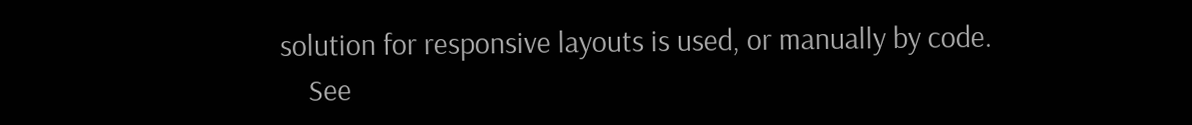solution for responsive layouts is used, or manually by code.
    See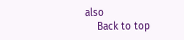also
    Back to top